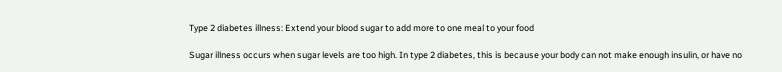Type 2 diabetes illness: Extend your blood sugar to add more to one meal to your food

Sugar illness occurs when sugar levels are too high. In type 2 diabetes, this is because your body can not make enough insulin, or have no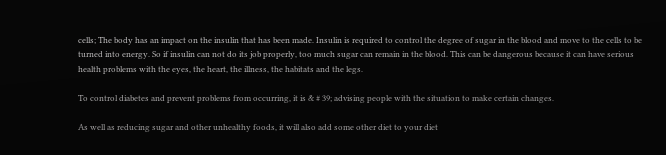cells; The body has an impact on the insulin that has been made. Insulin is required to control the degree of sugar in the blood and move to the cells to be turned into energy. So if insulin can not do its job properly, too much sugar can remain in the blood. This can be dangerous because it can have serious health problems with the eyes, the heart, the illness, the habitats and the legs.

To control diabetes and prevent problems from occurring, it is & # 39; advising people with the situation to make certain changes.

As well as reducing sugar and other unhealthy foods, it will also add some other diet to your diet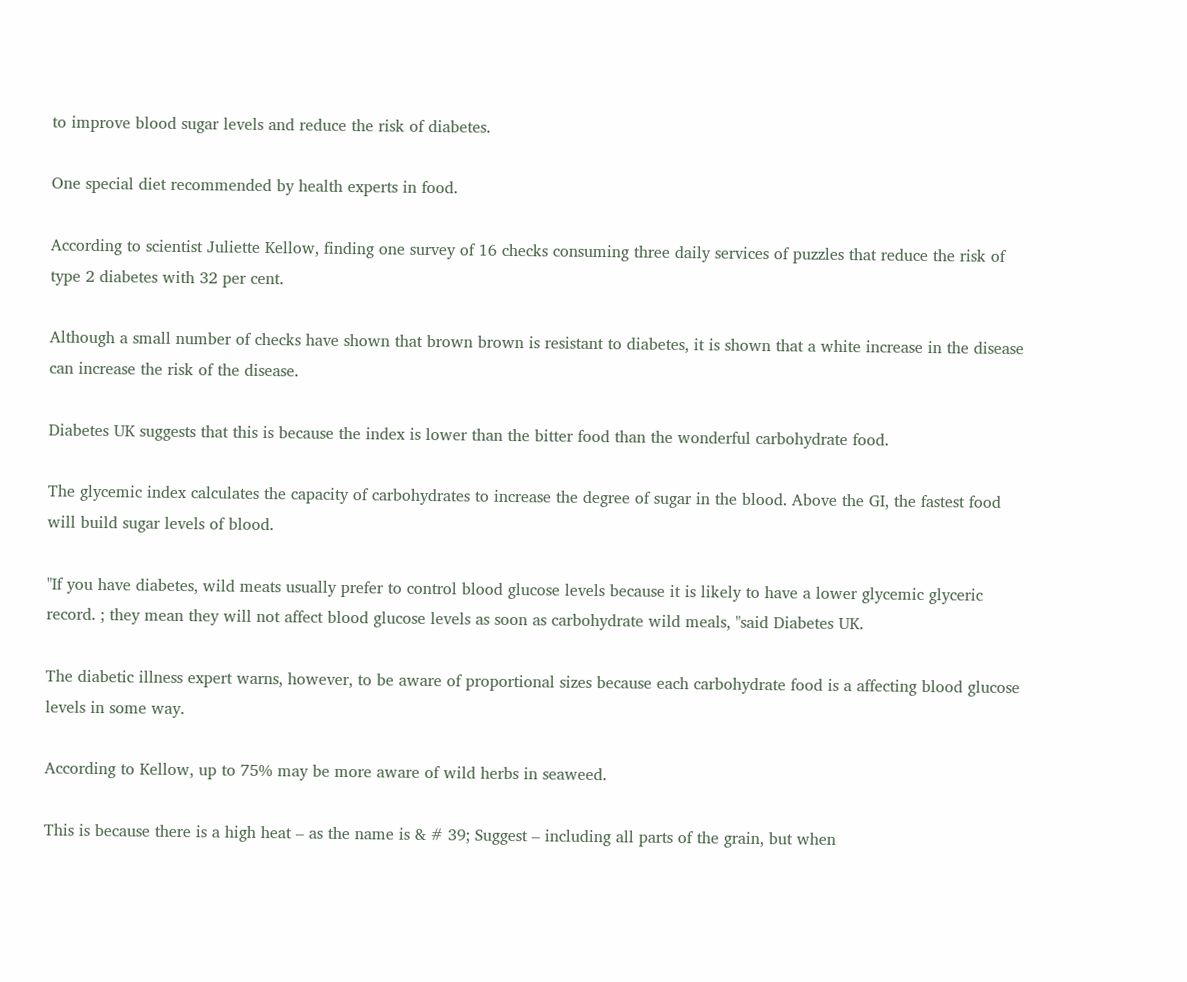to improve blood sugar levels and reduce the risk of diabetes.

One special diet recommended by health experts in food.

According to scientist Juliette Kellow, finding one survey of 16 checks consuming three daily services of puzzles that reduce the risk of type 2 diabetes with 32 per cent.

Although a small number of checks have shown that brown brown is resistant to diabetes, it is shown that a white increase in the disease can increase the risk of the disease.

Diabetes UK suggests that this is because the index is lower than the bitter food than the wonderful carbohydrate food.

The glycemic index calculates the capacity of carbohydrates to increase the degree of sugar in the blood. Above the GI, the fastest food will build sugar levels of blood.

"If you have diabetes, wild meats usually prefer to control blood glucose levels because it is likely to have a lower glycemic glyceric record. ; they mean they will not affect blood glucose levels as soon as carbohydrate wild meals, "said Diabetes UK.

The diabetic illness expert warns, however, to be aware of proportional sizes because each carbohydrate food is a affecting blood glucose levels in some way.

According to Kellow, up to 75% may be more aware of wild herbs in seaweed.

This is because there is a high heat – as the name is & # 39; Suggest – including all parts of the grain, but when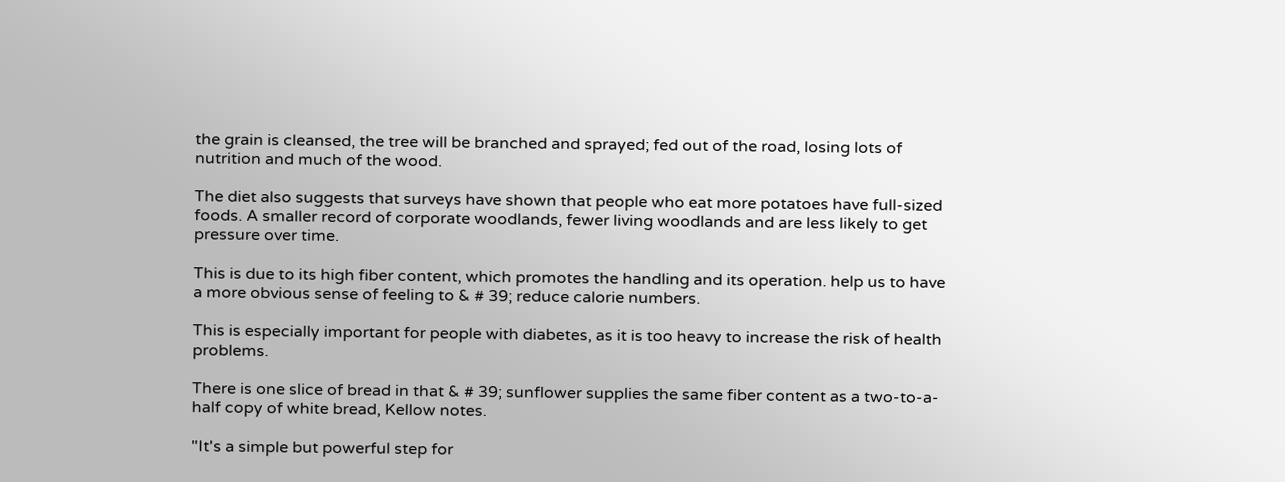the grain is cleansed, the tree will be branched and sprayed; fed out of the road, losing lots of nutrition and much of the wood.

The diet also suggests that surveys have shown that people who eat more potatoes have full-sized foods. A smaller record of corporate woodlands, fewer living woodlands and are less likely to get pressure over time.

This is due to its high fiber content, which promotes the handling and its operation. help us to have a more obvious sense of feeling to & # 39; reduce calorie numbers.

This is especially important for people with diabetes, as it is too heavy to increase the risk of health problems.

There is one slice of bread in that & # 39; sunflower supplies the same fiber content as a two-to-a-half copy of white bread, Kellow notes.

"It's a simple but powerful step for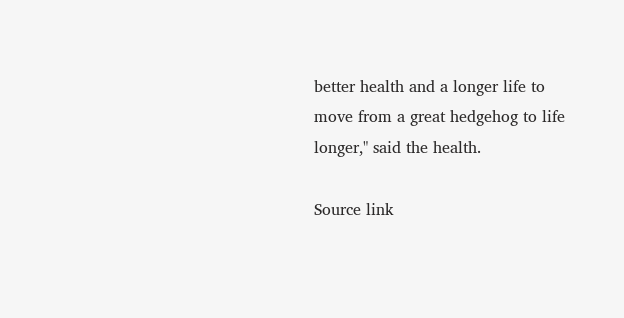better health and a longer life to move from a great hedgehog to life longer," said the health.

Source link